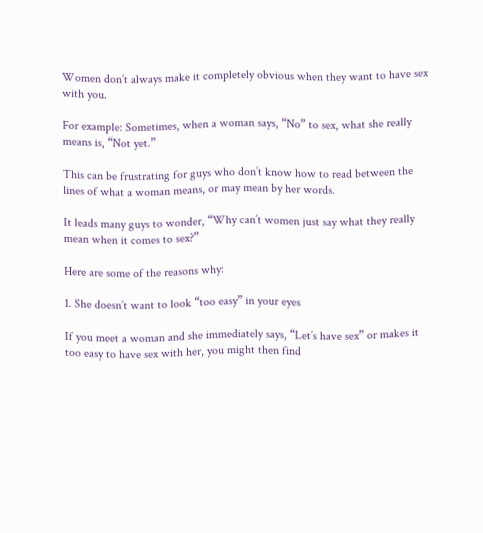Women don’t always make it completely obvious when they want to have sex with you.

For example: Sometimes, when a woman says, “No” to sex, what she really means is, “Not yet.”

This can be frustrating for guys who don’t know how to read between the lines of what a woman means, or may mean by her words.

It leads many guys to wonder, “Why can’t women just say what they really mean when it comes to sex?”

Here are some of the reasons why:

1. She doesn’t want to look “too easy” in your eyes

If you meet a woman and she immediately says, “Let’s have sex” or makes it too easy to have sex with her, you might then find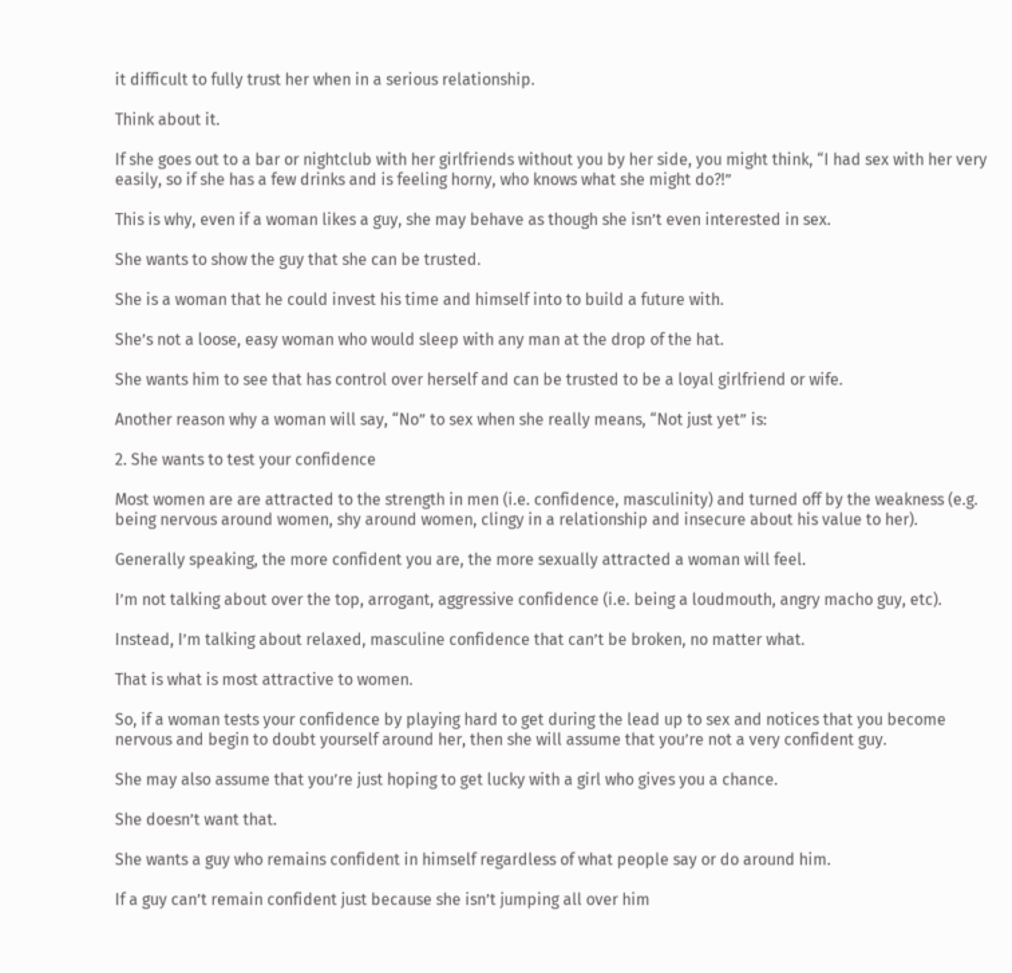it difficult to fully trust her when in a serious relationship.

Think about it.

If she goes out to a bar or nightclub with her girlfriends without you by her side, you might think, “I had sex with her very easily, so if she has a few drinks and is feeling horny, who knows what she might do?!”

This is why, even if a woman likes a guy, she may behave as though she isn’t even interested in sex.

She wants to show the guy that she can be trusted.

She is a woman that he could invest his time and himself into to build a future with.

She’s not a loose, easy woman who would sleep with any man at the drop of the hat.

She wants him to see that has control over herself and can be trusted to be a loyal girlfriend or wife.

Another reason why a woman will say, “No” to sex when she really means, “Not just yet” is:

2. She wants to test your confidence

Most women are are attracted to the strength in men (i.e. confidence, masculinity) and turned off by the weakness (e.g. being nervous around women, shy around women, clingy in a relationship and insecure about his value to her).

Generally speaking, the more confident you are, the more sexually attracted a woman will feel.

I’m not talking about over the top, arrogant, aggressive confidence (i.e. being a loudmouth, angry macho guy, etc).

Instead, I’m talking about relaxed, masculine confidence that can’t be broken, no matter what.

That is what is most attractive to women.

So, if a woman tests your confidence by playing hard to get during the lead up to sex and notices that you become nervous and begin to doubt yourself around her, then she will assume that you’re not a very confident guy.

She may also assume that you’re just hoping to get lucky with a girl who gives you a chance.

She doesn’t want that.

She wants a guy who remains confident in himself regardless of what people say or do around him.

If a guy can’t remain confident just because she isn’t jumping all over him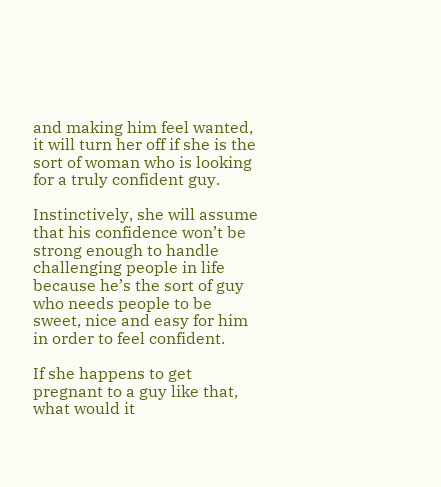and making him feel wanted, it will turn her off if she is the sort of woman who is looking for a truly confident guy.

Instinctively, she will assume that his confidence won’t be strong enough to handle challenging people in life because he’s the sort of guy who needs people to be sweet, nice and easy for him in order to feel confident.

If she happens to get pregnant to a guy like that, what would it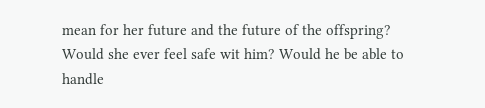mean for her future and the future of the offspring? Would she ever feel safe wit him? Would he be able to handle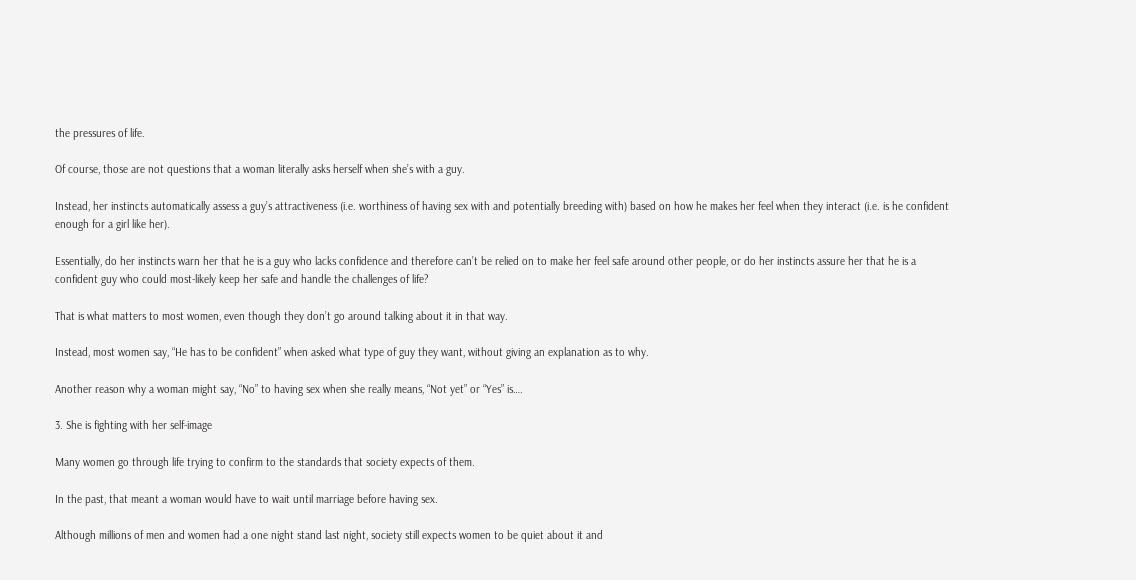the pressures of life.

Of course, those are not questions that a woman literally asks herself when she’s with a guy.

Instead, her instincts automatically assess a guy’s attractiveness (i.e. worthiness of having sex with and potentially breeding with) based on how he makes her feel when they interact (i.e. is he confident enough for a girl like her).

Essentially, do her instincts warn her that he is a guy who lacks confidence and therefore can’t be relied on to make her feel safe around other people, or do her instincts assure her that he is a confident guy who could most-likely keep her safe and handle the challenges of life?

That is what matters to most women, even though they don’t go around talking about it in that way.

Instead, most women say, “He has to be confident” when asked what type of guy they want, without giving an explanation as to why.

Another reason why a woman might say, “No” to having sex when she really means, “Not yet” or “Yes” is….

3. She is fighting with her self-image

Many women go through life trying to confirm to the standards that society expects of them.

In the past, that meant a woman would have to wait until marriage before having sex.

Although millions of men and women had a one night stand last night, society still expects women to be quiet about it and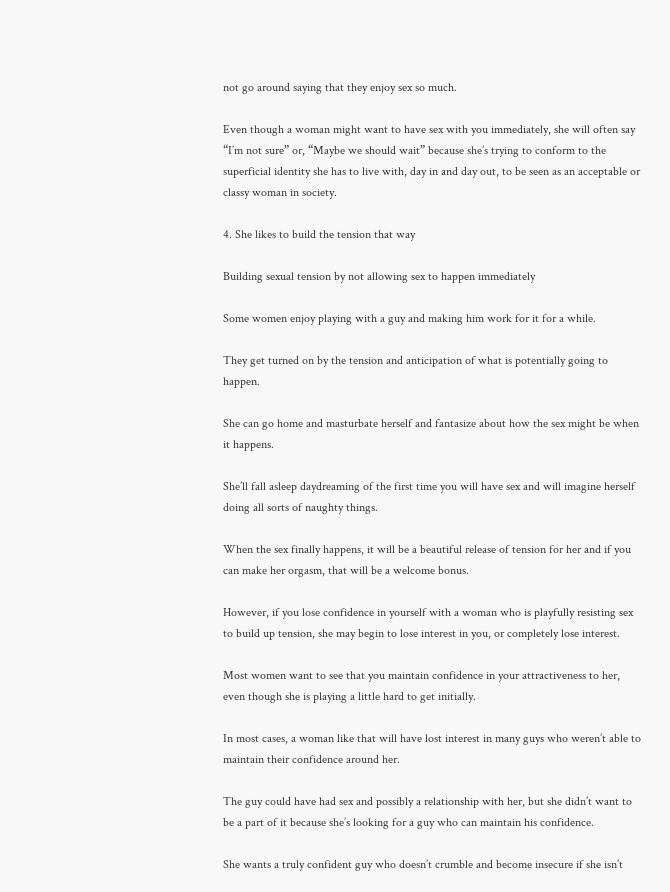not go around saying that they enjoy sex so much.

Even though a woman might want to have sex with you immediately, she will often say “I’m not sure” or, “Maybe we should wait” because she’s trying to conform to the superficial identity she has to live with, day in and day out, to be seen as an acceptable or classy woman in society.

4. She likes to build the tension that way

Building sexual tension by not allowing sex to happen immediately

Some women enjoy playing with a guy and making him work for it for a while.

They get turned on by the tension and anticipation of what is potentially going to happen.

She can go home and masturbate herself and fantasize about how the sex might be when it happens.

She’ll fall asleep daydreaming of the first time you will have sex and will imagine herself doing all sorts of naughty things.

When the sex finally happens, it will be a beautiful release of tension for her and if you can make her orgasm, that will be a welcome bonus.

However, if you lose confidence in yourself with a woman who is playfully resisting sex to build up tension, she may begin to lose interest in you, or completely lose interest.

Most women want to see that you maintain confidence in your attractiveness to her, even though she is playing a little hard to get initially.

In most cases, a woman like that will have lost interest in many guys who weren’t able to maintain their confidence around her.

The guy could have had sex and possibly a relationship with her, but she didn’t want to be a part of it because she’s looking for a guy who can maintain his confidence.

She wants a truly confident guy who doesn’t crumble and become insecure if she isn’t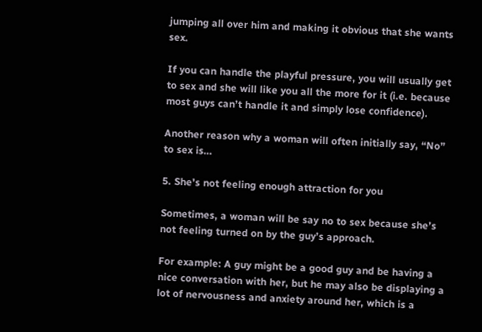jumping all over him and making it obvious that she wants sex.

If you can handle the playful pressure, you will usually get to sex and she will like you all the more for it (i.e. because most guys can’t handle it and simply lose confidence).

Another reason why a woman will often initially say, “No” to sex is…

5. She’s not feeling enough attraction for you

Sometimes, a woman will be say no to sex because she’s not feeling turned on by the guy’s approach.

For example: A guy might be a good guy and be having a nice conversation with her, but he may also be displaying a lot of nervousness and anxiety around her, which is a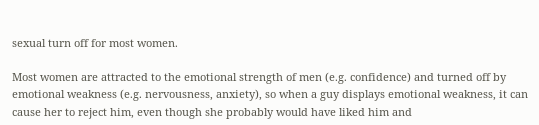sexual turn off for most women.

Most women are attracted to the emotional strength of men (e.g. confidence) and turned off by emotional weakness (e.g. nervousness, anxiety), so when a guy displays emotional weakness, it can cause her to reject him, even though she probably would have liked him and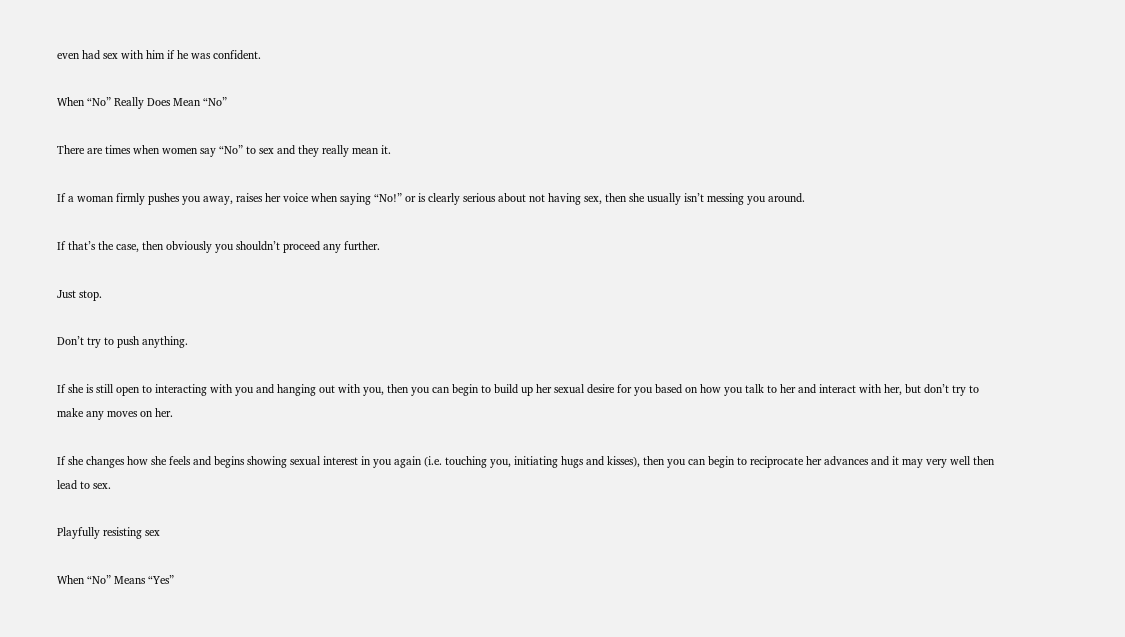even had sex with him if he was confident.

When “No” Really Does Mean “No”

There are times when women say “No” to sex and they really mean it.

If a woman firmly pushes you away, raises her voice when saying “No!” or is clearly serious about not having sex, then she usually isn’t messing you around.

If that’s the case, then obviously you shouldn’t proceed any further.

Just stop.

Don’t try to push anything.

If she is still open to interacting with you and hanging out with you, then you can begin to build up her sexual desire for you based on how you talk to her and interact with her, but don’t try to make any moves on her.

If she changes how she feels and begins showing sexual interest in you again (i.e. touching you, initiating hugs and kisses), then you can begin to reciprocate her advances and it may very well then lead to sex.

Playfully resisting sex

When “No” Means “Yes”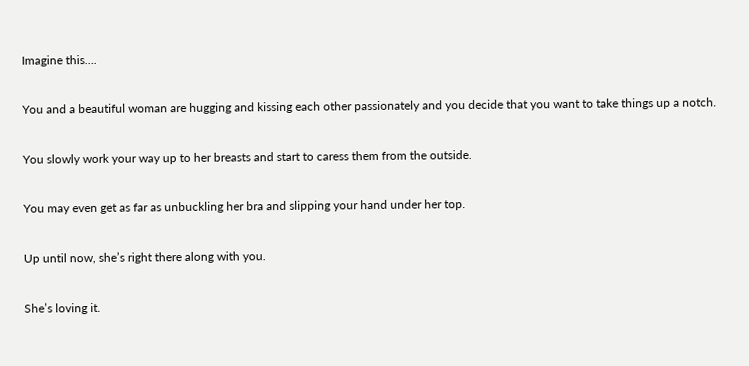Imagine this….

You and a beautiful woman are hugging and kissing each other passionately and you decide that you want to take things up a notch.

You slowly work your way up to her breasts and start to caress them from the outside.

You may even get as far as unbuckling her bra and slipping your hand under her top.

Up until now, she’s right there along with you.

She’s loving it.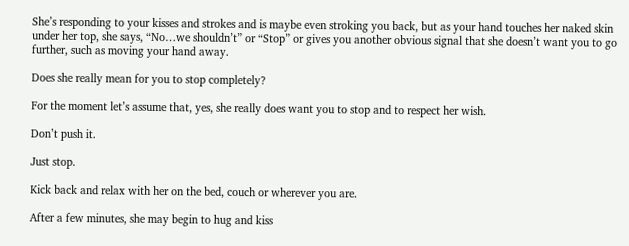She’s responding to your kisses and strokes and is maybe even stroking you back, but as your hand touches her naked skin under her top, she says, “No…we shouldn’t” or “Stop” or gives you another obvious signal that she doesn’t want you to go further, such as moving your hand away.

Does she really mean for you to stop completely?

For the moment let’s assume that, yes, she really does want you to stop and to respect her wish.

Don’t push it.

Just stop.

Kick back and relax with her on the bed, couch or wherever you are.

After a few minutes, she may begin to hug and kiss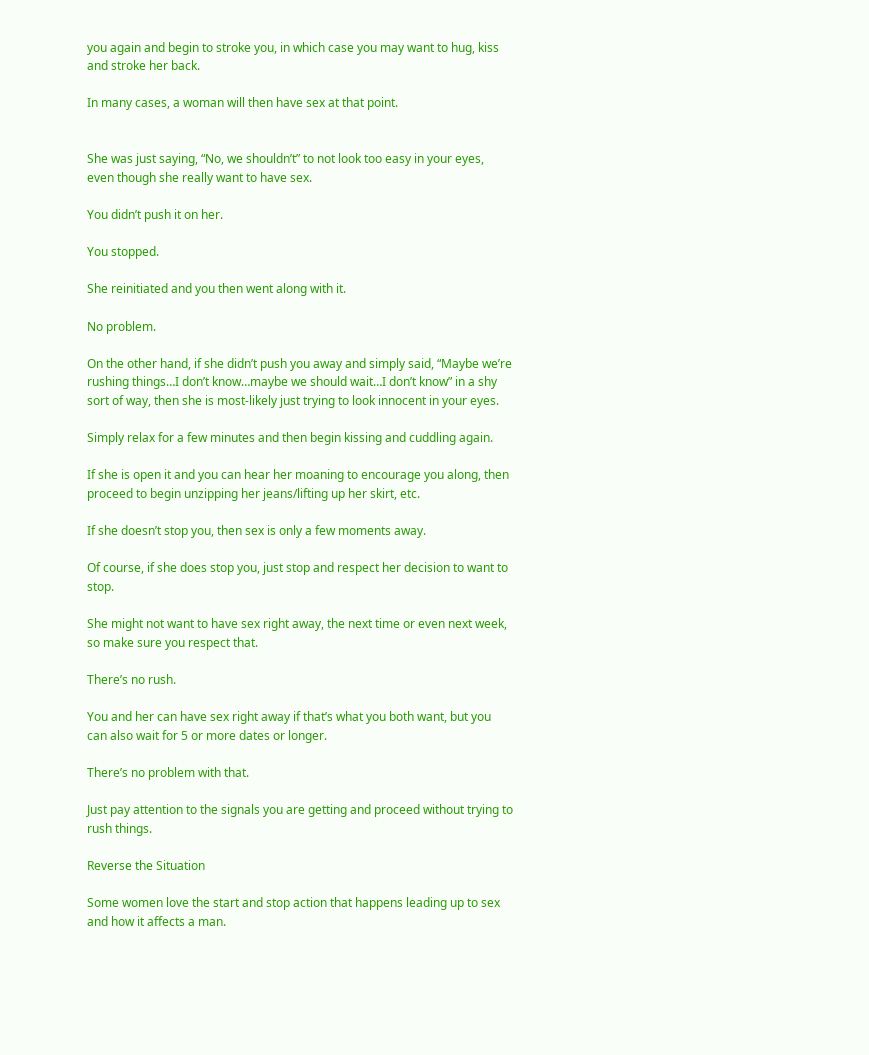you again and begin to stroke you, in which case you may want to hug, kiss and stroke her back.

In many cases, a woman will then have sex at that point.


She was just saying, “No, we shouldn’t” to not look too easy in your eyes, even though she really want to have sex.

You didn’t push it on her.

You stopped.

She reinitiated and you then went along with it.

No problem.

On the other hand, if she didn’t push you away and simply said, “Maybe we’re rushing things…I don’t know…maybe we should wait…I don’t know” in a shy sort of way, then she is most-likely just trying to look innocent in your eyes.

Simply relax for a few minutes and then begin kissing and cuddling again.

If she is open it and you can hear her moaning to encourage you along, then proceed to begin unzipping her jeans/lifting up her skirt, etc.

If she doesn’t stop you, then sex is only a few moments away.

Of course, if she does stop you, just stop and respect her decision to want to stop.

She might not want to have sex right away, the next time or even next week, so make sure you respect that.

There’s no rush.

You and her can have sex right away if that’s what you both want, but you can also wait for 5 or more dates or longer.

There’s no problem with that.

Just pay attention to the signals you are getting and proceed without trying to rush things.

Reverse the Situation

Some women love the start and stop action that happens leading up to sex and how it affects a man.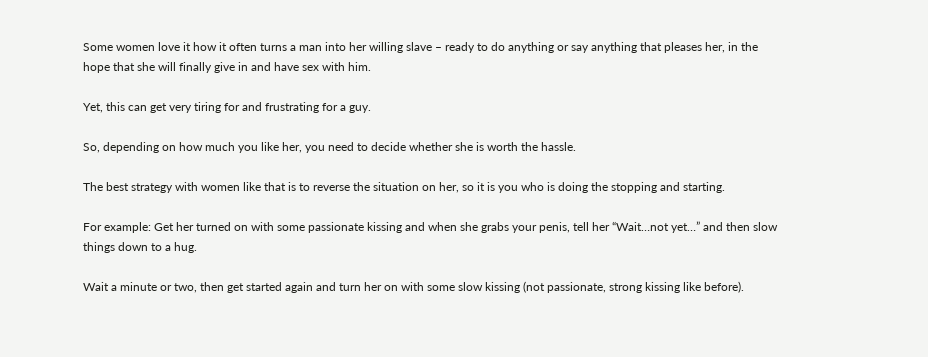Some women love it how it often turns a man into her willing slave – ready to do anything or say anything that pleases her, in the hope that she will finally give in and have sex with him.

Yet, this can get very tiring for and frustrating for a guy.

So, depending on how much you like her, you need to decide whether she is worth the hassle.

The best strategy with women like that is to reverse the situation on her, so it is you who is doing the stopping and starting.

For example: Get her turned on with some passionate kissing and when she grabs your penis, tell her “Wait…not yet…” and then slow things down to a hug.

Wait a minute or two, then get started again and turn her on with some slow kissing (not passionate, strong kissing like before).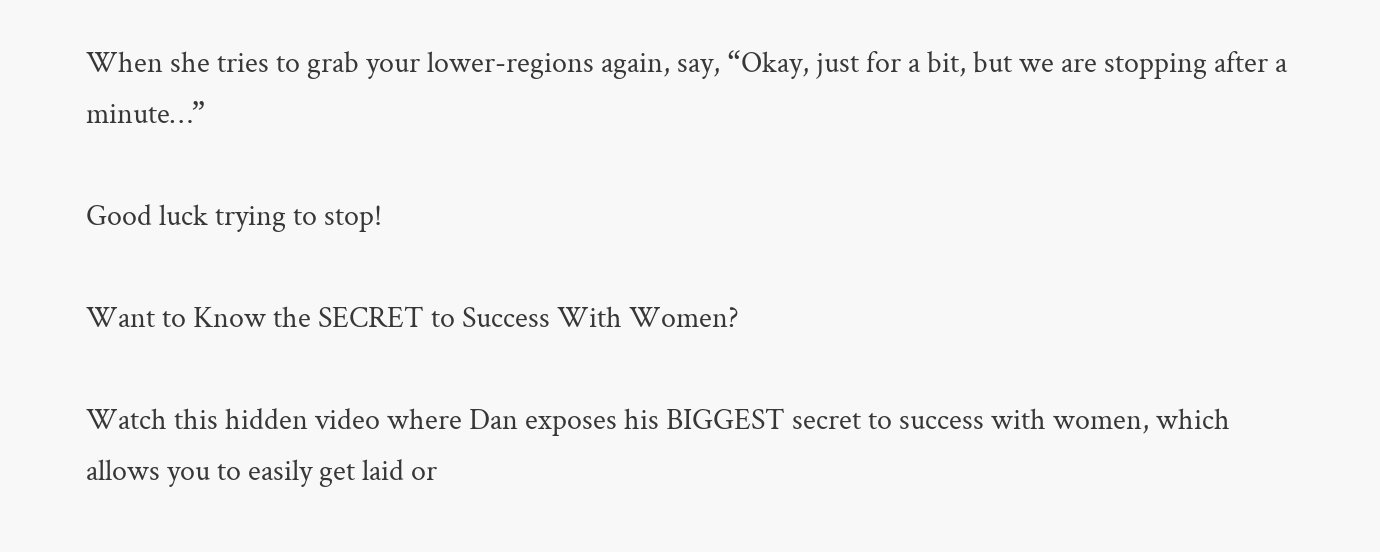When she tries to grab your lower-regions again, say, “Okay, just for a bit, but we are stopping after a minute…”

Good luck trying to stop!

Want to Know the SECRET to Success With Women?

Watch this hidden video where Dan exposes his BIGGEST secret to success with women, which allows you to easily get laid or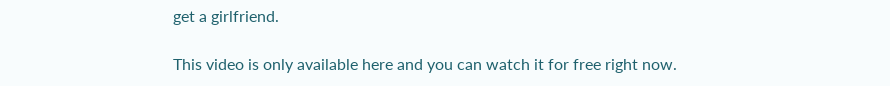get a girlfriend.

This video is only available here and you can watch it for free right now.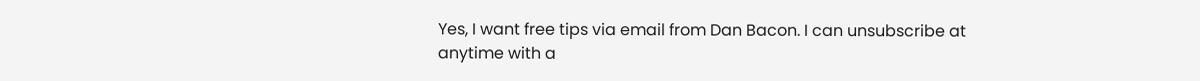Yes, I want free tips via email from Dan Bacon. I can unsubscribe at anytime with a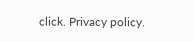click. Privacy policy.